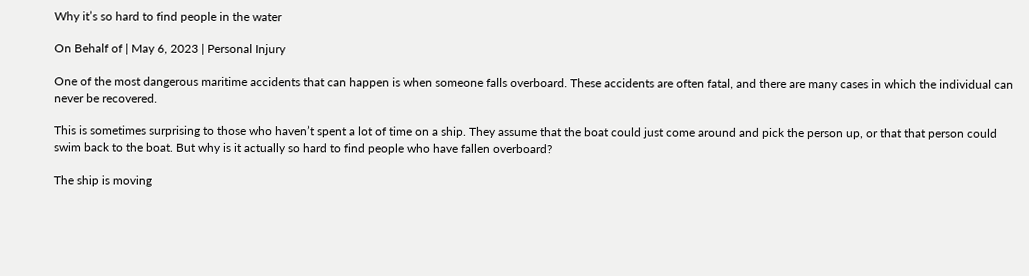Why it’s so hard to find people in the water

On Behalf of | May 6, 2023 | Personal Injury

One of the most dangerous maritime accidents that can happen is when someone falls overboard. These accidents are often fatal, and there are many cases in which the individual can never be recovered.

This is sometimes surprising to those who haven’t spent a lot of time on a ship. They assume that the boat could just come around and pick the person up, or that that person could swim back to the boat. But why is it actually so hard to find people who have fallen overboard?

The ship is moving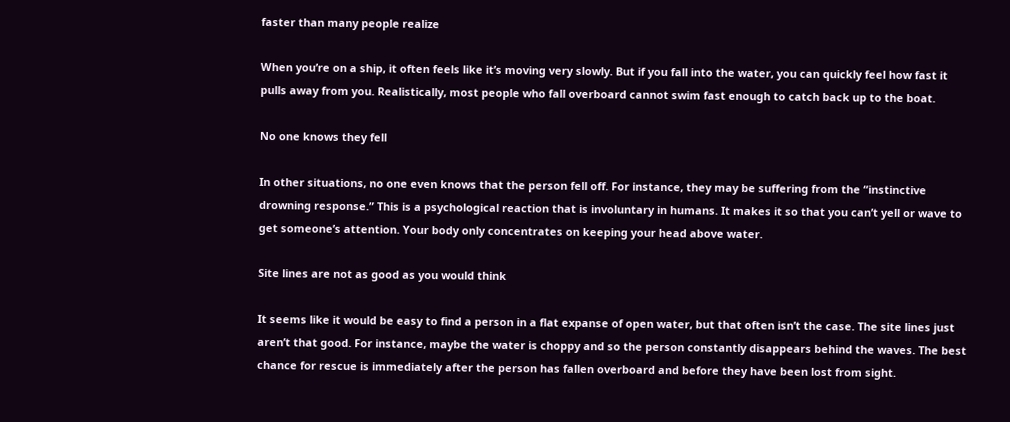faster than many people realize

When you’re on a ship, it often feels like it’s moving very slowly. But if you fall into the water, you can quickly feel how fast it pulls away from you. Realistically, most people who fall overboard cannot swim fast enough to catch back up to the boat.

No one knows they fell

In other situations, no one even knows that the person fell off. For instance, they may be suffering from the “instinctive drowning response.” This is a psychological reaction that is involuntary in humans. It makes it so that you can’t yell or wave to get someone’s attention. Your body only concentrates on keeping your head above water.

Site lines are not as good as you would think

It seems like it would be easy to find a person in a flat expanse of open water, but that often isn’t the case. The site lines just aren’t that good. For instance, maybe the water is choppy and so the person constantly disappears behind the waves. The best chance for rescue is immediately after the person has fallen overboard and before they have been lost from sight.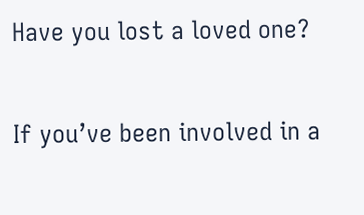Have you lost a loved one?

If you’ve been involved in a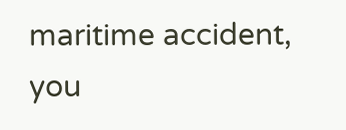maritime accident, you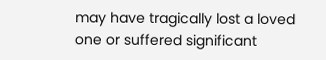may have tragically lost a loved one or suffered significant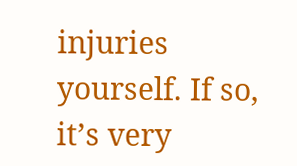injuries yourself. If so, it’s very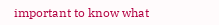important to know what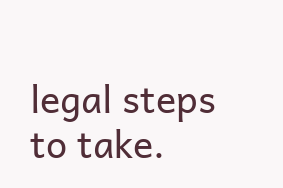legal steps to take.